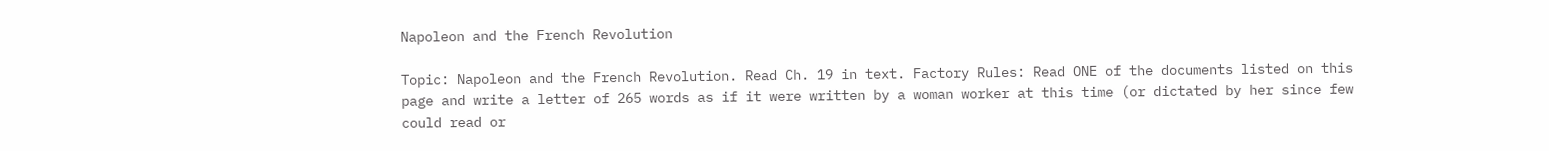Napoleon and the French Revolution

Topic: Napoleon and the French Revolution. Read Ch. 19 in text. Factory Rules: Read ONE of the documents listed on this page and write a letter of 265 words as if it were written by a woman worker at this time (or dictated by her since few could read or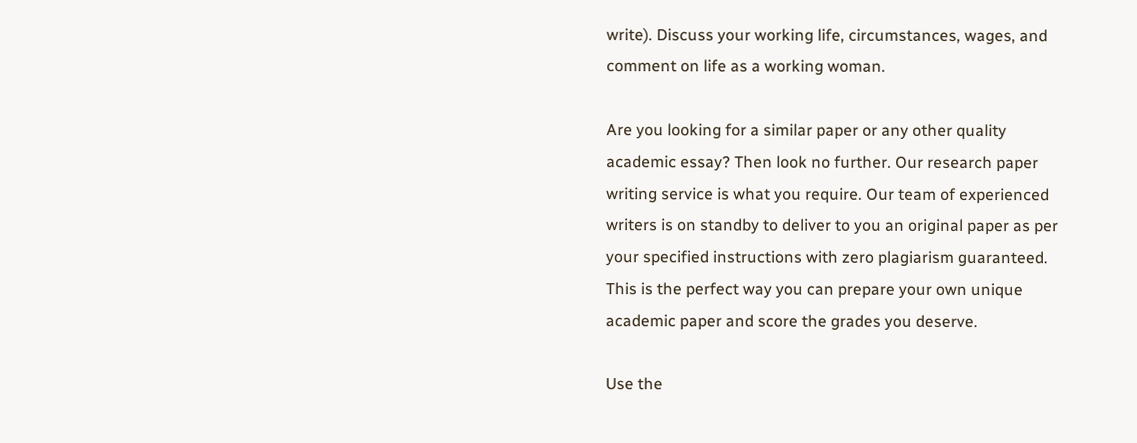write). Discuss your working life, circumstances, wages, and comment on life as a working woman.

Are you looking for a similar paper or any other quality academic essay? Then look no further. Our research paper writing service is what you require. Our team of experienced writers is on standby to deliver to you an original paper as per your specified instructions with zero plagiarism guaranteed. This is the perfect way you can prepare your own unique academic paper and score the grades you deserve.

Use the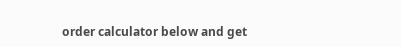order calculator below and get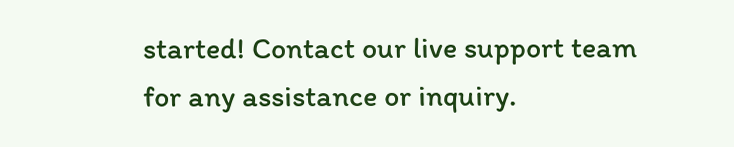started! Contact our live support team for any assistance or inquiry.